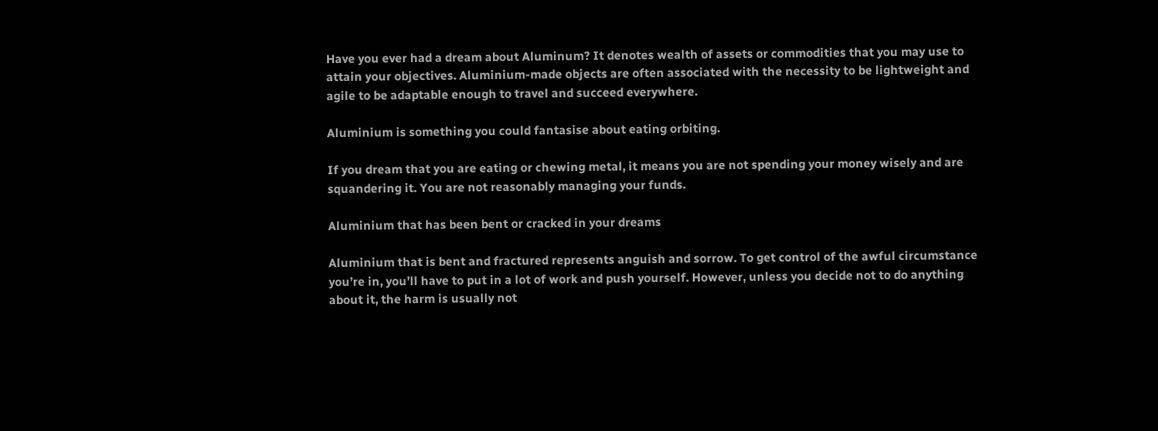Have you ever had a dream about Aluminum? It denotes wealth of assets or commodities that you may use to attain your objectives. Aluminium-made objects are often associated with the necessity to be lightweight and agile to be adaptable enough to travel and succeed everywhere.

Aluminium is something you could fantasise about eating orbiting.

If you dream that you are eating or chewing metal, it means you are not spending your money wisely and are squandering it. You are not reasonably managing your funds.

Aluminium that has been bent or cracked in your dreams

Aluminium that is bent and fractured represents anguish and sorrow. To get control of the awful circumstance you’re in, you’ll have to put in a lot of work and push yourself. However, unless you decide not to do anything about it, the harm is usually not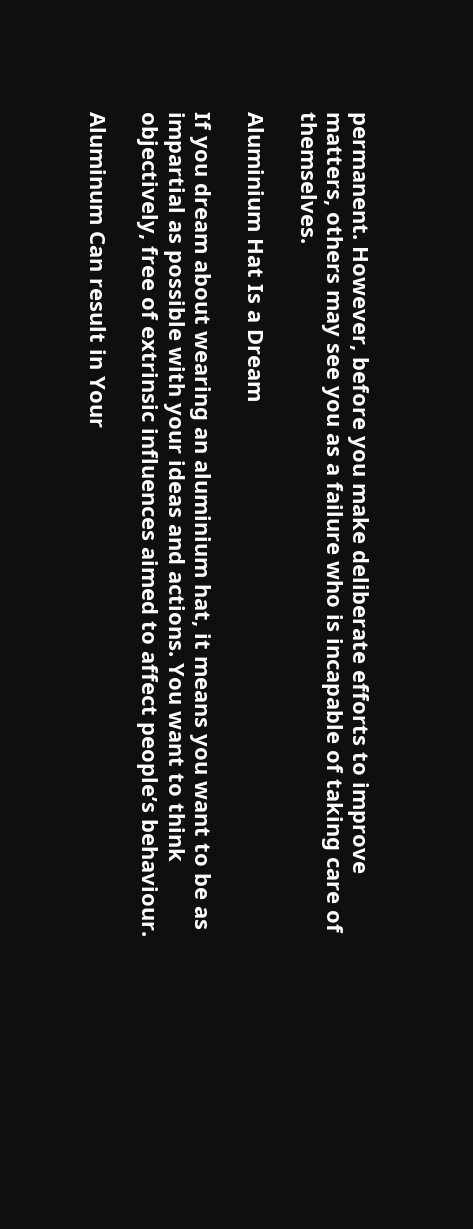permanent. However, before you make deliberate efforts to improve matters, others may see you as a failure who is incapable of taking care of themselves.

Aluminium Hat Is a Dream

If you dream about wearing an aluminium hat, it means you want to be as impartial as possible with your ideas and actions. You want to think objectively, free of extrinsic influences aimed to affect people’s behaviour.

Aluminum Can result in Your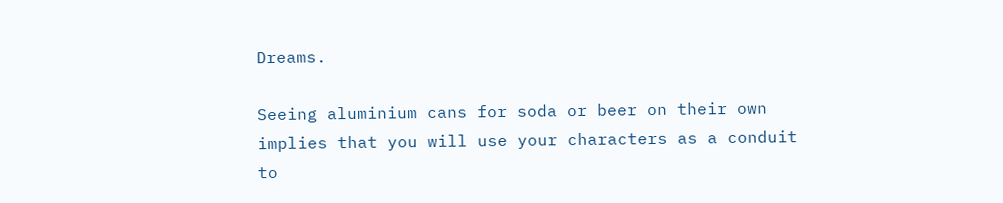Dreams.

Seeing aluminium cans for soda or beer on their own implies that you will use your characters as a conduit to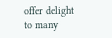offer delight to many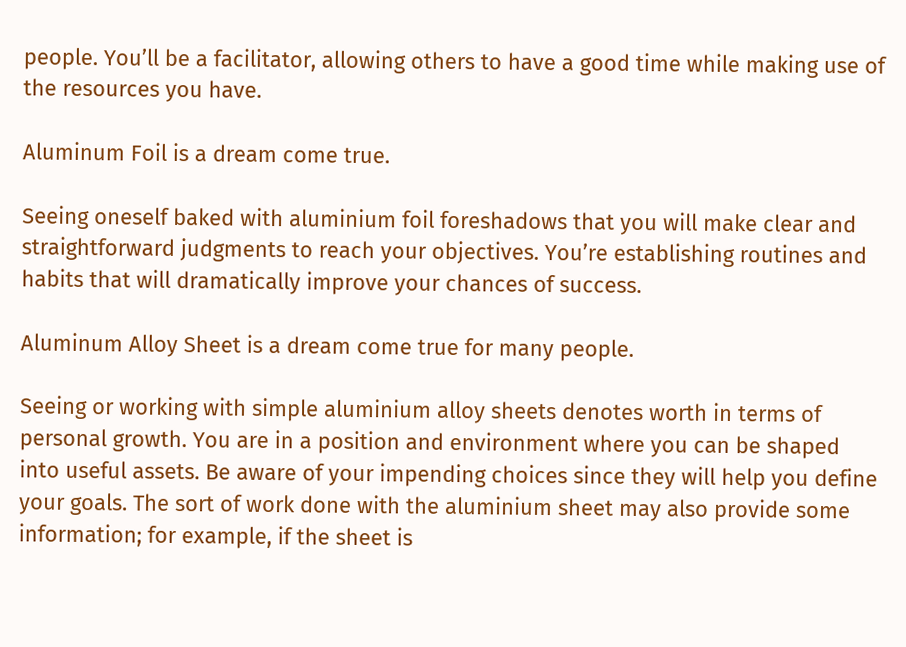people. You’ll be a facilitator, allowing others to have a good time while making use of the resources you have.

Aluminum Foil is a dream come true.

Seeing oneself baked with aluminium foil foreshadows that you will make clear and straightforward judgments to reach your objectives. You’re establishing routines and habits that will dramatically improve your chances of success.

Aluminum Alloy Sheet is a dream come true for many people.

Seeing or working with simple aluminium alloy sheets denotes worth in terms of personal growth. You are in a position and environment where you can be shaped into useful assets. Be aware of your impending choices since they will help you define your goals. The sort of work done with the aluminium sheet may also provide some information; for example, if the sheet is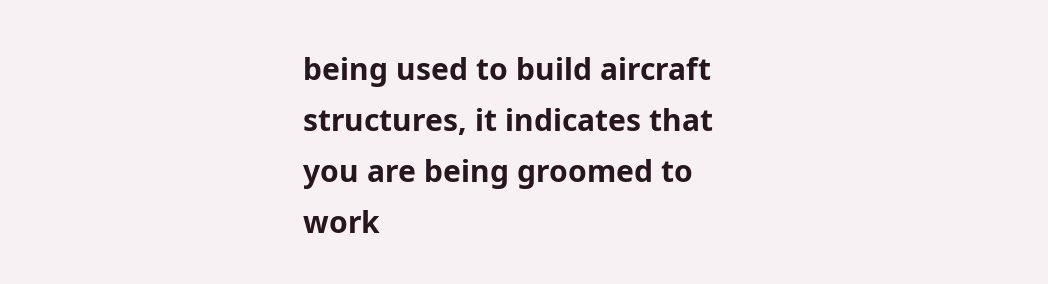being used to build aircraft structures, it indicates that you are being groomed to work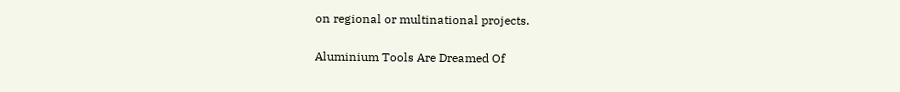on regional or multinational projects.

Aluminium Tools Are Dreamed Of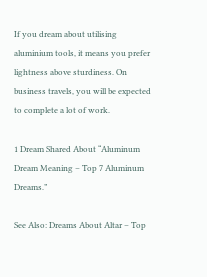If you dream about utilising aluminium tools, it means you prefer lightness above sturdiness. On business travels, you will be expected to complete a lot of work.

1 Dream Shared About “Aluminum Dream Meaning – Top 7 Aluminum Dreams.”

See Also: Dreams About Altar – Top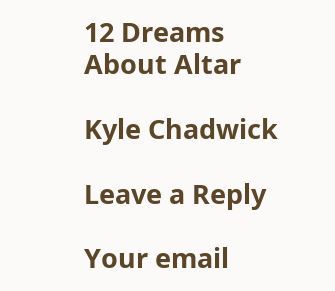12 Dreams About Altar

Kyle Chadwick

Leave a Reply

Your email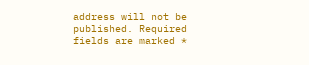address will not be published. Required fields are marked *